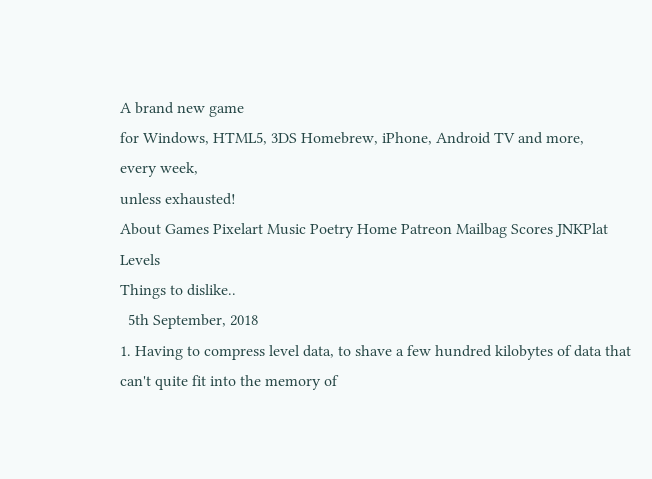A brand new game
for Windows, HTML5, 3DS Homebrew, iPhone, Android TV and more,
every week,
unless exhausted!
About Games Pixelart Music Poetry Home Patreon Mailbag Scores JNKPlat Levels
Things to dislike..
  5th September, 2018
1. Having to compress level data, to shave a few hundred kilobytes of data that can't quite fit into the memory of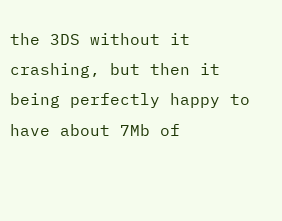the 3DS without it crashing, but then it being perfectly happy to have about 7Mb of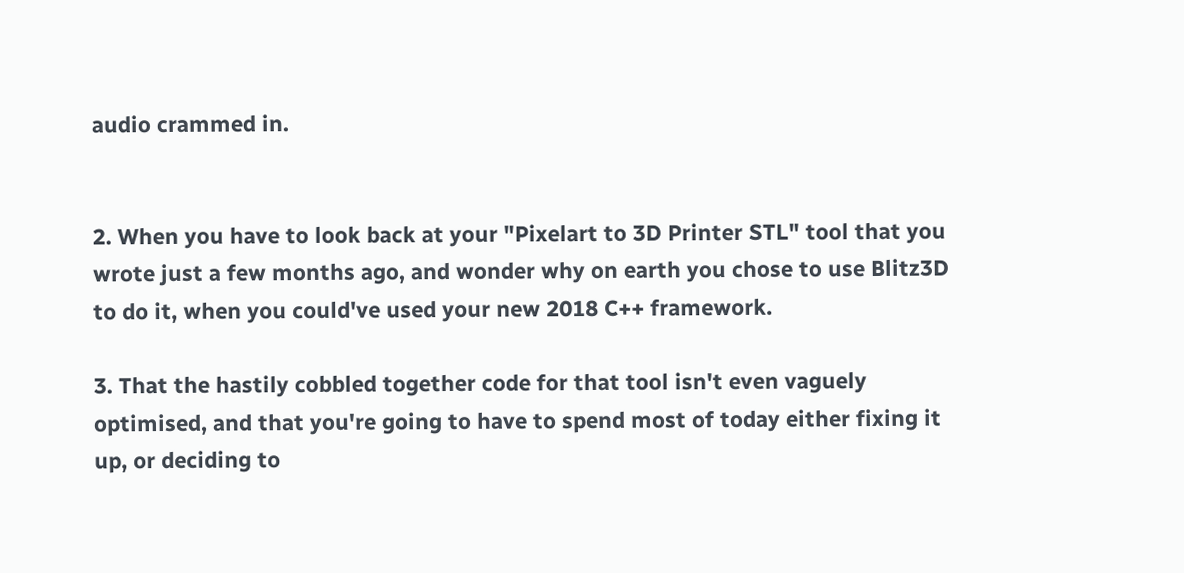audio crammed in.


2. When you have to look back at your "Pixelart to 3D Printer STL" tool that you wrote just a few months ago, and wonder why on earth you chose to use Blitz3D to do it, when you could've used your new 2018 C++ framework.

3. That the hastily cobbled together code for that tool isn't even vaguely optimised, and that you're going to have to spend most of today either fixing it up, or deciding to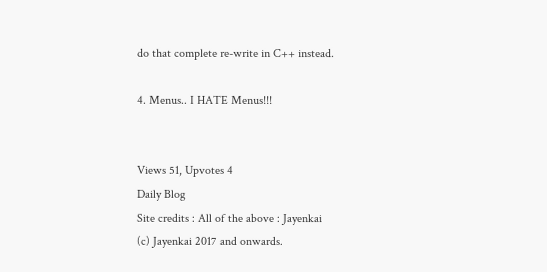do that complete re-write in C++ instead.

4. Menus.. I HATE Menus!!!


Views 51, Upvotes 4
Daily Blog
Site credits : All of the above : Jayenkai
(c) Jayenkai 2017 and onwards.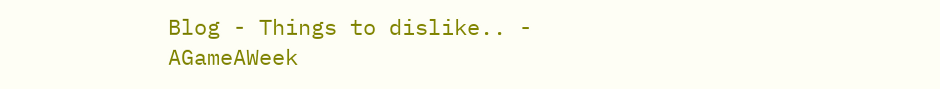Blog - Things to dislike.. - AGameAWeek